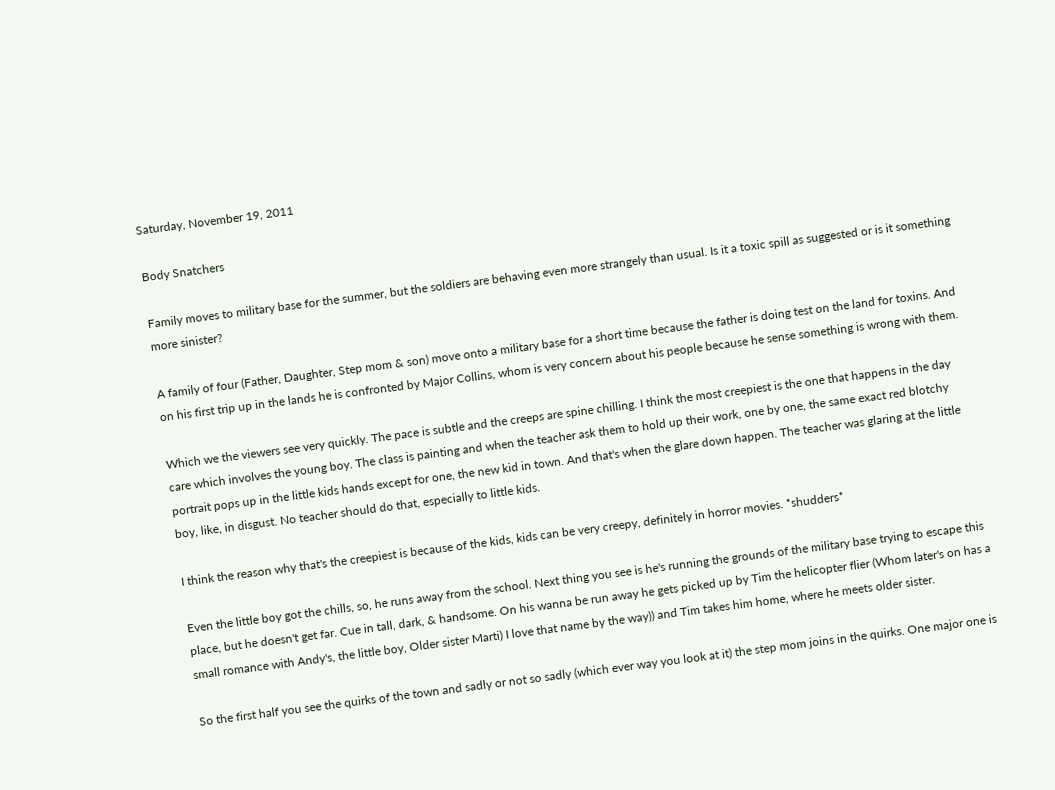Saturday, November 19, 2011

Body Snatchers

Family moves to military base for the summer, but the soldiers are behaving even more strangely than usual. Is it a toxic spill as suggested or is it something more sinister?

A family of four (Father, Daughter, Step mom & son) move onto a military base for a short time because the father is doing test on the land for toxins. And on his first trip up in the lands he is confronted by Major Collins, whom is very concern about his people because he sense something is wrong with them.

Which we the viewers see very quickly. The pace is subtle and the creeps are spine chilling. I think the most creepiest is the one that happens in the day care which involves the young boy. The class is painting and when the teacher ask them to hold up their work, one by one, the same exact red blotchy portrait pops up in the little kids hands except for one, the new kid in town. And that's when the glare down happen. The teacher was glaring at the little boy, like, in disgust. No teacher should do that, especially to little kids.

I think the reason why that's the creepiest is because of the kids, kids can be very creepy, definitely in horror movies. *shudders*

Even the little boy got the chills, so, he runs away from the school. Next thing you see is he's running the grounds of the military base trying to escape this place, but he doesn't get far. Cue in tall, dark, & handsome. On his wanna be run away he gets picked up by Tim the helicopter flier (Whom later's on has a small romance with Andy's, the little boy, Older sister Marti) I love that name by the way)) and Tim takes him home, where he meets older sister.

So the first half you see the quirks of the town and sadly or not so sadly (which ever way you look at it) the step mom joins in the quirks. One major one is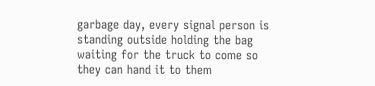garbage day, every signal person is standing outside holding the bag waiting for the truck to come so they can hand it to them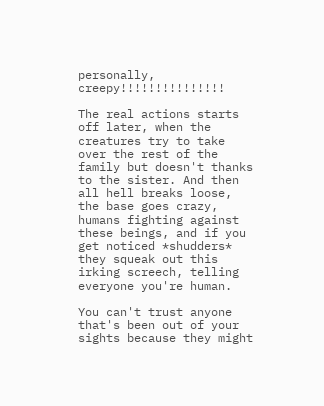personally, creepy!!!!!!!!!!!!!!!

The real actions starts off later, when the creatures try to take over the rest of the family but doesn't thanks to the sister. And then all hell breaks loose, the base goes crazy, humans fighting against these beings, and if you get noticed *shudders* they squeak out this irking screech, telling everyone you're human.

You can't trust anyone that's been out of your sights because they might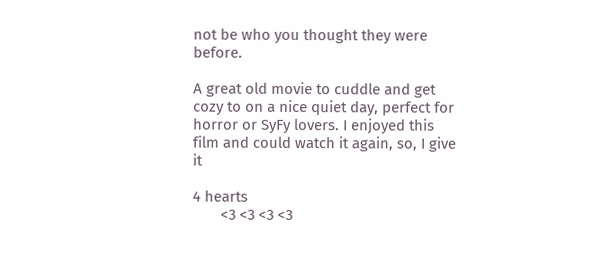not be who you thought they were before.

A great old movie to cuddle and get cozy to on a nice quiet day, perfect for horror or SyFy lovers. I enjoyed this film and could watch it again, so, I give it

4 hearts
       <3 <3 <3 <3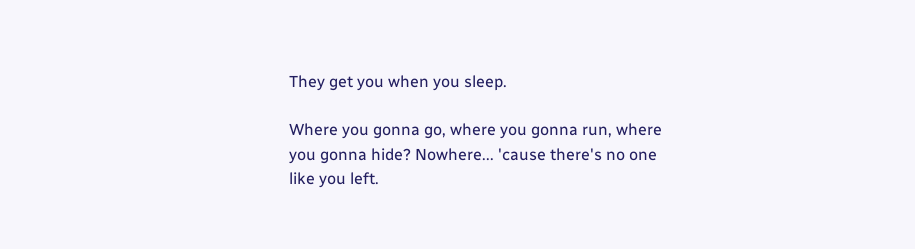They get you when you sleep.

Where you gonna go, where you gonna run, where you gonna hide? Nowhere... 'cause there's no one like you left.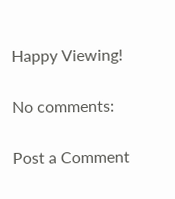Happy Viewing!

No comments:

Post a Comment